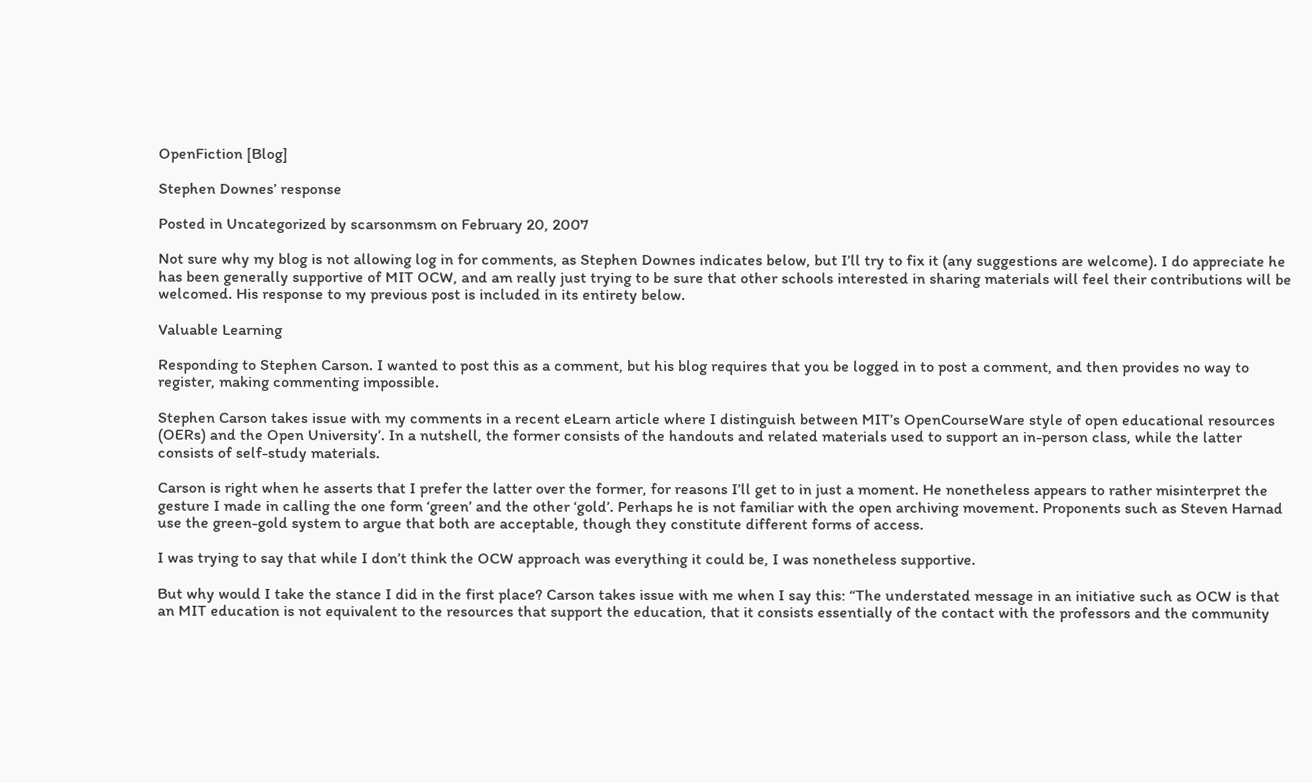OpenFiction [Blog]

Stephen Downes’ response

Posted in Uncategorized by scarsonmsm on February 20, 2007

Not sure why my blog is not allowing log in for comments, as Stephen Downes indicates below, but I’ll try to fix it (any suggestions are welcome). I do appreciate he has been generally supportive of MIT OCW, and am really just trying to be sure that other schools interested in sharing materials will feel their contributions will be welcomed. His response to my previous post is included in its entirety below.

Valuable Learning

Responding to Stephen Carson. I wanted to post this as a comment, but his blog requires that you be logged in to post a comment, and then provides no way to register, making commenting impossible.

Stephen Carson takes issue with my comments in a recent eLearn article where I distinguish between MIT’s OpenCourseWare style of open educational resources (OERs) and the Open University’. In a nutshell, the former consists of the handouts and related materials used to support an in-person class, while the latter consists of self-study materials.

Carson is right when he asserts that I prefer the latter over the former, for reasons I’ll get to in just a moment. He nonetheless appears to rather misinterpret the gesture I made in calling the one form ‘green’ and the other ‘gold’. Perhaps he is not familiar with the open archiving movement. Proponents such as Steven Harnad use the green-gold system to argue that both are acceptable, though they constitute different forms of access.

I was trying to say that while I don’t think the OCW approach was everything it could be, I was nonetheless supportive.

But why would I take the stance I did in the first place? Carson takes issue with me when I say this: “The understated message in an initiative such as OCW is that an MIT education is not equivalent to the resources that support the education, that it consists essentially of the contact with the professors and the community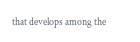that develops among the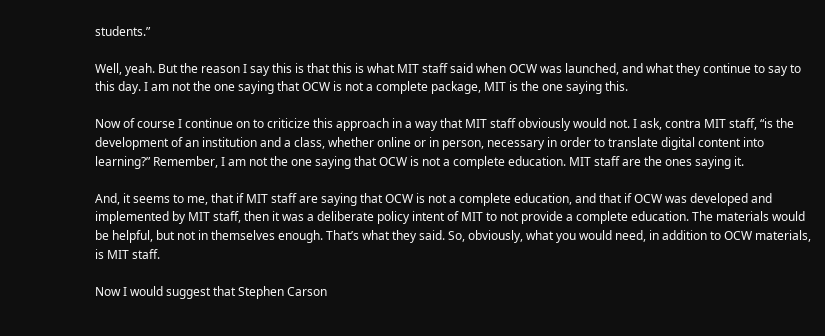students.”

Well, yeah. But the reason I say this is that this is what MIT staff said when OCW was launched, and what they continue to say to this day. I am not the one saying that OCW is not a complete package, MIT is the one saying this.

Now of course I continue on to criticize this approach in a way that MIT staff obviously would not. I ask, contra MIT staff, “is the development of an institution and a class, whether online or in person, necessary in order to translate digital content into learning?” Remember, I am not the one saying that OCW is not a complete education. MIT staff are the ones saying it.

And, it seems to me, that if MIT staff are saying that OCW is not a complete education, and that if OCW was developed and implemented by MIT staff, then it was a deliberate policy intent of MIT to not provide a complete education. The materials would be helpful, but not in themselves enough. That’s what they said. So, obviously, what you would need, in addition to OCW materials, is MIT staff.

Now I would suggest that Stephen Carson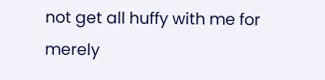not get all huffy with me for merely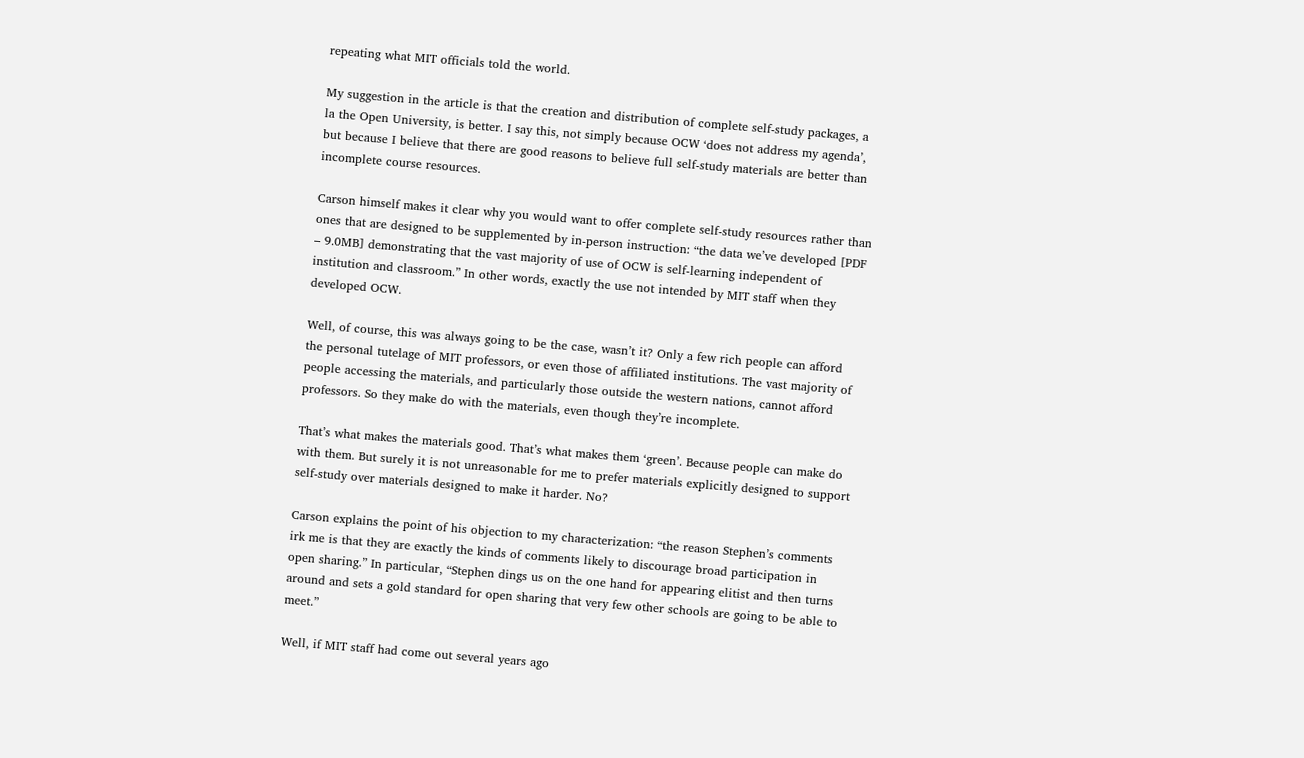repeating what MIT officials told the world.

My suggestion in the article is that the creation and distribution of complete self-study packages, a la the Open University, is better. I say this, not simply because OCW ‘does not address my agenda’, but because I believe that there are good reasons to believe full self-study materials are better than incomplete course resources.

Carson himself makes it clear why you would want to offer complete self-study resources rather than ones that are designed to be supplemented by in-person instruction: “the data we’ve developed [PDF – 9.0MB] demonstrating that the vast majority of use of OCW is self-learning independent of institution and classroom.” In other words, exactly the use not intended by MIT staff when they developed OCW.

Well, of course, this was always going to be the case, wasn’t it? Only a few rich people can afford the personal tutelage of MIT professors, or even those of affiliated institutions. The vast majority of people accessing the materials, and particularly those outside the western nations, cannot afford professors. So they make do with the materials, even though they’re incomplete.

That’s what makes the materials good. That’s what makes them ‘green’. Because people can make do with them. But surely it is not unreasonable for me to prefer materials explicitly designed to support self-study over materials designed to make it harder. No?

Carson explains the point of his objection to my characterization: “the reason Stephen’s comments irk me is that they are exactly the kinds of comments likely to discourage broad participation in open sharing.” In particular, “Stephen dings us on the one hand for appearing elitist and then turns around and sets a gold standard for open sharing that very few other schools are going to be able to meet.”

Well, if MIT staff had come out several years ago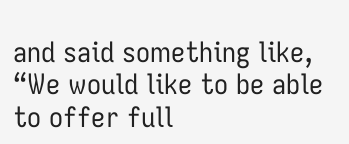and said something like, “We would like to be able to offer full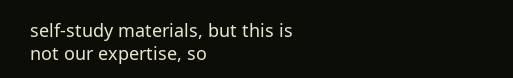self-study materials, but this is not our expertise, so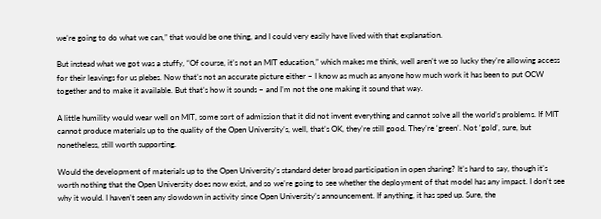we’re going to do what we can,” that would be one thing, and I could very easily have lived with that explanation.

But instead what we got was a stuffy, “Of course, it’s not an MIT education,” which makes me think, well aren’t we so lucky they’re allowing access for their leavings for us plebes. Now that’s not an accurate picture either – I know as much as anyone how much work it has been to put OCW together and to make it available. But that’s how it sounds – and I’m not the one making it sound that way.

A little humility would wear well on MIT, some sort of admission that it did not invent everything and cannot solve all the world’s problems. If MIT cannot produce materials up to the quality of the Open University’s, well, that’s OK, they’re still good. They’re ‘green’. Not ‘gold’, sure, but nonetheless, still worth supporting.

Would the development of materials up to the Open University’s standard deter broad participation in open sharing? It’s hard to say, though it’s worth nothing that the Open University does now exist, and so we’re going to see whether the deployment of that model has any impact. I don’t see why it would. I haven’t seen any slowdown in activity since Open University’s announcement. If anything, it has sped up. Sure, the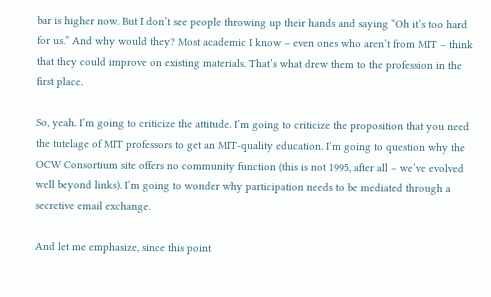bar is higher now. But I don’t see people throwing up their hands and saying “Oh it’s too hard for us.” And why would they? Most academic I know – even ones who aren’t from MIT – think that they could improve on existing materials. That’s what drew them to the profession in the first place.

So, yeah. I’m going to criticize the attitude. I’m going to criticize the proposition that you need the tutelage of MIT professors to get an MIT-quality education. I’m going to question why the OCW Consortium site offers no community function (this is not 1995, after all – we’ve evolved well beyond links). I’m going to wonder why participation needs to be mediated through a secretive email exchange.

And let me emphasize, since this point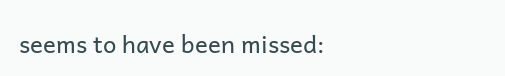seems to have been missed: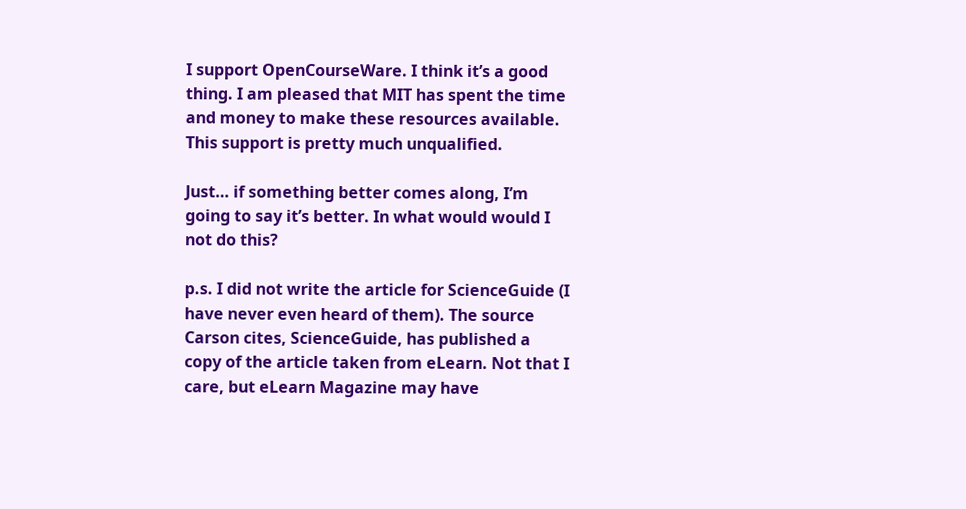I support OpenCourseWare. I think it’s a good thing. I am pleased that MIT has spent the time and money to make these resources available. This support is pretty much unqualified.

Just… if something better comes along, I’m going to say it’s better. In what would would I not do this?

p.s. I did not write the article for ScienceGuide (I have never even heard of them). The source Carson cites, ScienceGuide, has published a copy of the article taken from eLearn. Not that I care, but eLearn Magazine may have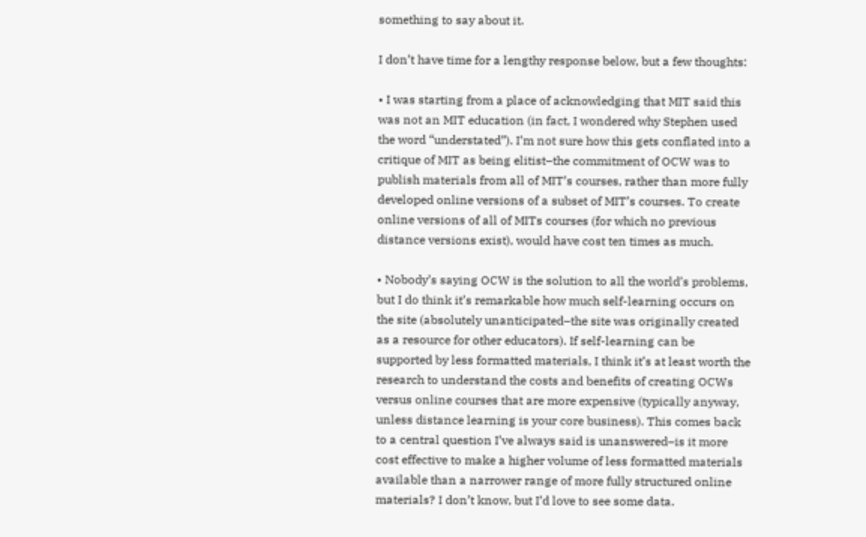something to say about it.

I don’t have time for a lengthy response below, but a few thoughts:

• I was starting from a place of acknowledging that MIT said this was not an MIT education (in fact, I wondered why Stephen used the word “understated”). I’m not sure how this gets conflated into a critique of MIT as being elitist–the commitment of OCW was to publish materials from all of MIT’s courses, rather than more fully developed online versions of a subset of MIT’s courses. To create online versions of all of MITs courses (for which no previous distance versions exist), would have cost ten times as much.

• Nobody’s saying OCW is the solution to all the world’s problems, but I do think it’s remarkable how much self-learning occurs on the site (absolutely unanticipated–the site was originally created as a resource for other educators). If self-learning can be supported by less formatted materials, I think it’s at least worth the research to understand the costs and benefits of creating OCWs versus online courses that are more expensive (typically anyway, unless distance learning is your core business). This comes back to a central question I’ve always said is unanswered–is it more cost effective to make a higher volume of less formatted materials available than a narrower range of more fully structured online materials? I don’t know, but I’d love to see some data.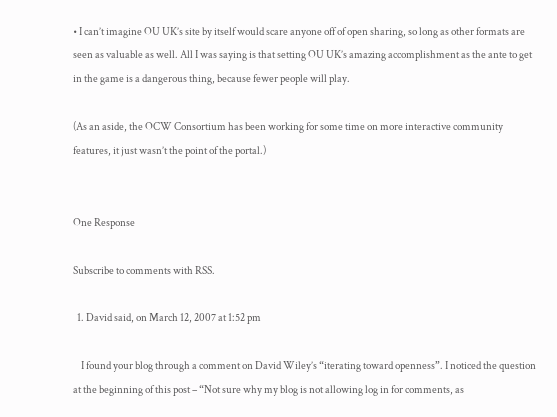• I can’t imagine OU UK’s site by itself would scare anyone off of open sharing, so long as other formats are seen as valuable as well. All I was saying is that setting OU UK’s amazing accomplishment as the ante to get in the game is a dangerous thing, because fewer people will play.

(As an aside, the OCW Consortium has been working for some time on more interactive community features, it just wasn’t the point of the portal.)


One Response

Subscribe to comments with RSS.

  1. David said, on March 12, 2007 at 1:52 pm

    I found your blog through a comment on David Wiley’s “iterating toward openness”. I noticed the question at the beginning of this post – “Not sure why my blog is not allowing log in for comments, as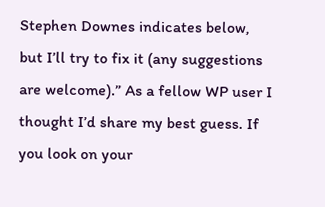Stephen Downes indicates below, but I’ll try to fix it (any suggestions are welcome).” As a fellow WP user I thought I’d share my best guess. If you look on your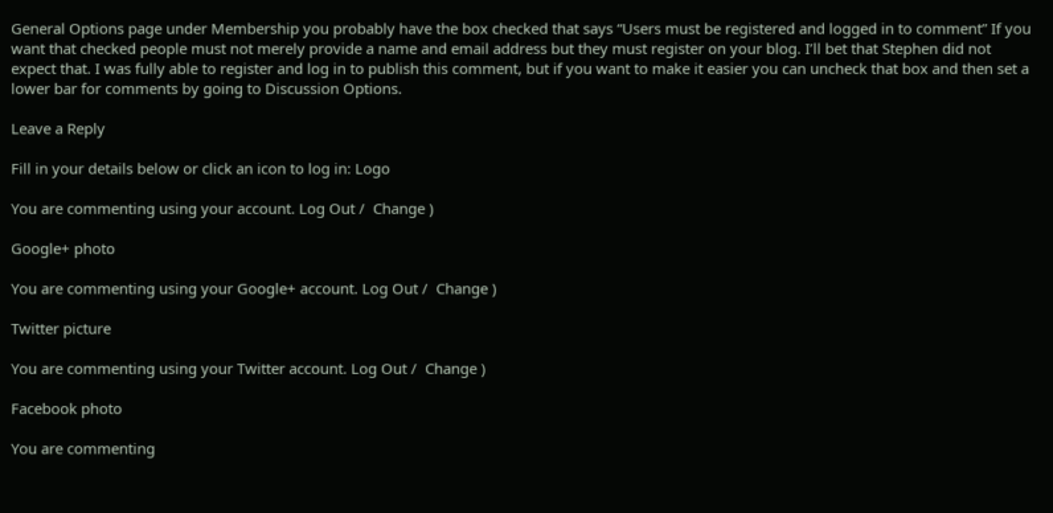General Options page under Membership you probably have the box checked that says “Users must be registered and logged in to comment” If you want that checked people must not merely provide a name and email address but they must register on your blog. I’ll bet that Stephen did not expect that. I was fully able to register and log in to publish this comment, but if you want to make it easier you can uncheck that box and then set a lower bar for comments by going to Discussion Options.

Leave a Reply

Fill in your details below or click an icon to log in: Logo

You are commenting using your account. Log Out /  Change )

Google+ photo

You are commenting using your Google+ account. Log Out /  Change )

Twitter picture

You are commenting using your Twitter account. Log Out /  Change )

Facebook photo

You are commenting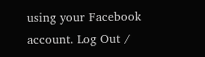using your Facebook account. Log Out /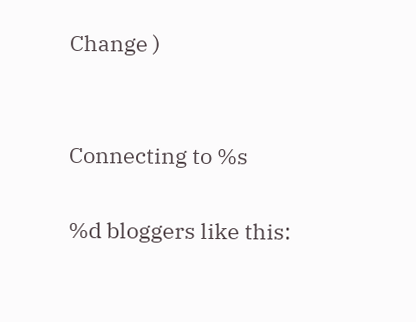Change )


Connecting to %s

%d bloggers like this: